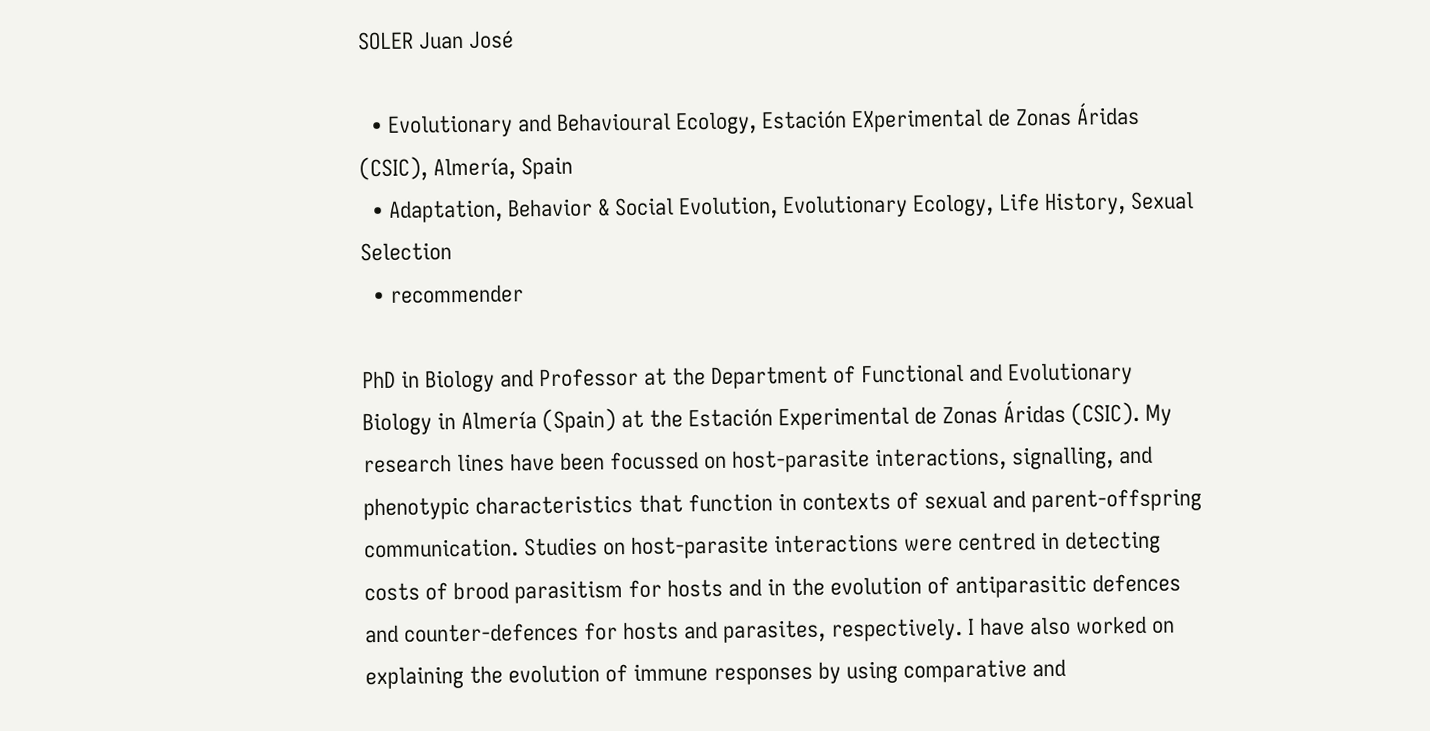SOLER Juan José

  • Evolutionary and Behavioural Ecology, Estación EXperimental de Zonas Áridas (CSIC), Almería, Spain
  • Adaptation, Behavior & Social Evolution, Evolutionary Ecology, Life History, Sexual Selection
  • recommender

PhD in Biology and Professor at the Department of Functional and Evolutionary Biology in Almería (Spain) at the Estación Experimental de Zonas Áridas (CSIC). My research lines have been focussed on host-parasite interactions, signalling, and phenotypic characteristics that function in contexts of sexual and parent-offspring communication. Studies on host-parasite interactions were centred in detecting costs of brood parasitism for hosts and in the evolution of antiparasitic defences and counter-defences for hosts and parasites, respectively. I have also worked on explaining the evolution of immune responses by using comparative and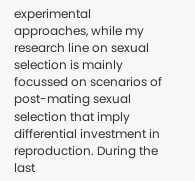experimental approaches, while my research line on sexual selection is mainly focussed on scenarios of post-mating sexual selection that imply differential investment in reproduction. During the last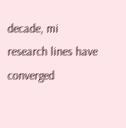decade, mi research lines have converged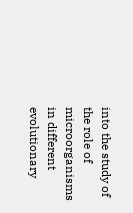into the study of the role of microorganisms in different evolutionary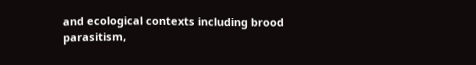and ecological contexts including brood parasitism,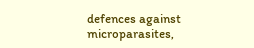defences against microparasites,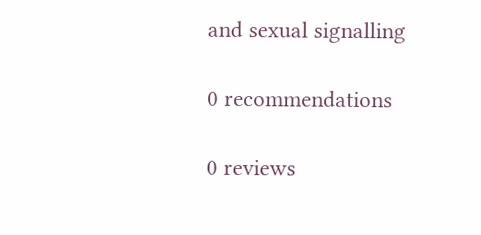and sexual signalling

0 recommendations

0 reviews